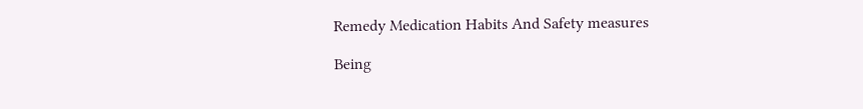Remedy Medication Habits And Safety measures

Being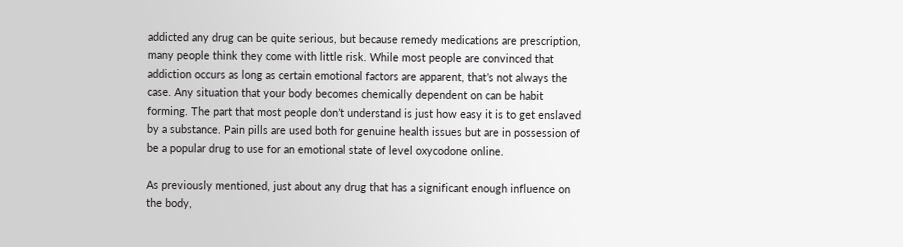addicted any drug can be quite serious, but because remedy medications are prescription, many people think they come with little risk. While most people are convinced that addiction occurs as long as certain emotional factors are apparent, that’s not always the case. Any situation that your body becomes chemically dependent on can be habit forming. The part that most people don’t understand is just how easy it is to get enslaved by a substance. Pain pills are used both for genuine health issues but are in possession of be a popular drug to use for an emotional state of level oxycodone online.

As previously mentioned, just about any drug that has a significant enough influence on the body,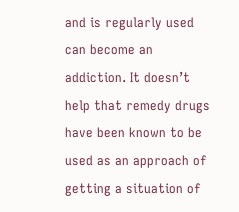and is regularly used can become an addiction. It doesn’t help that remedy drugs have been known to be used as an approach of getting a situation of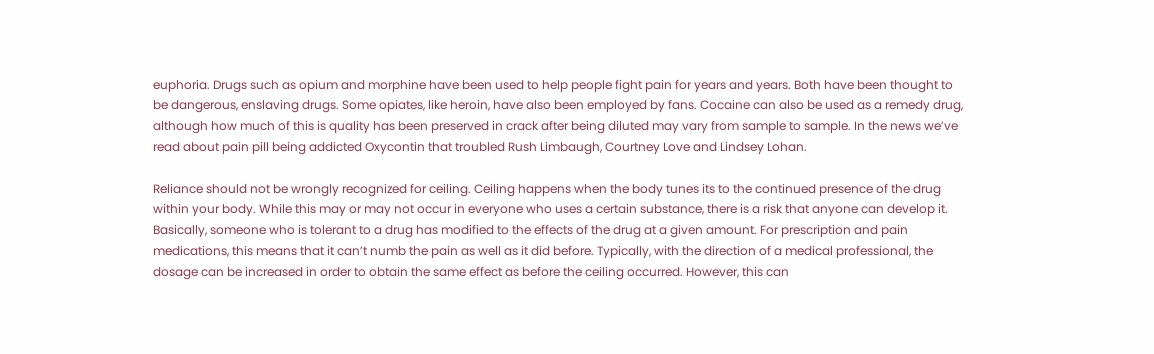euphoria. Drugs such as opium and morphine have been used to help people fight pain for years and years. Both have been thought to be dangerous, enslaving drugs. Some opiates, like heroin, have also been employed by fans. Cocaine can also be used as a remedy drug, although how much of this is quality has been preserved in crack after being diluted may vary from sample to sample. In the news we’ve read about pain pill being addicted Oxycontin that troubled Rush Limbaugh, Courtney Love and Lindsey Lohan.

Reliance should not be wrongly recognized for ceiling. Ceiling happens when the body tunes its to the continued presence of the drug within your body. While this may or may not occur in everyone who uses a certain substance, there is a risk that anyone can develop it. Basically, someone who is tolerant to a drug has modified to the effects of the drug at a given amount. For prescription and pain medications, this means that it can’t numb the pain as well as it did before. Typically, with the direction of a medical professional, the dosage can be increased in order to obtain the same effect as before the ceiling occurred. However, this can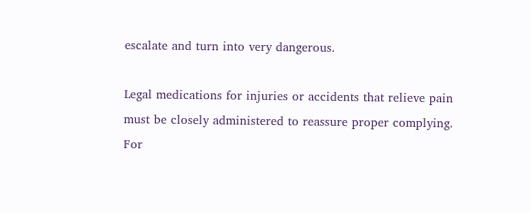escalate and turn into very dangerous.

Legal medications for injuries or accidents that relieve pain must be closely administered to reassure proper complying. For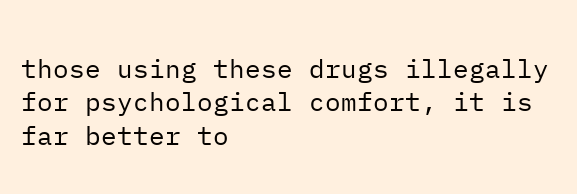those using these drugs illegally for psychological comfort, it is far better to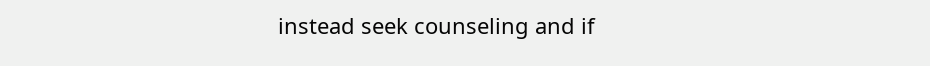instead seek counseling and if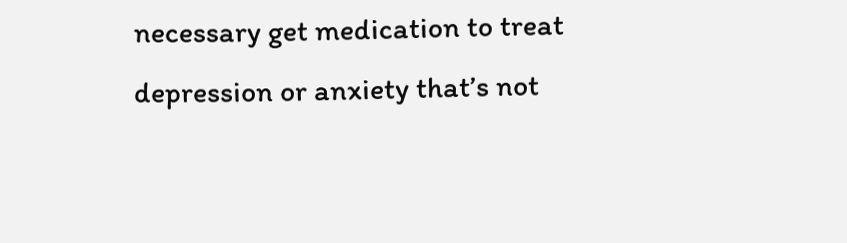necessary get medication to treat depression or anxiety that’s not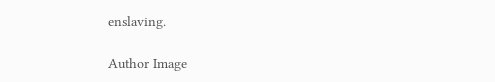enslaving.

Author Image